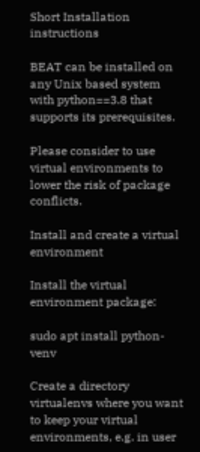Short Installation instructions

BEAT can be installed on any Unix based system with python==3.8 that supports its prerequisites.

Please consider to use virtual environments to lower the risk of package conflicts.

Install and create a virtual environment

Install the virtual environment package:

sudo apt install python-venv

Create a directory virtualenvs where you want to keep your virtual environments, e.g. in user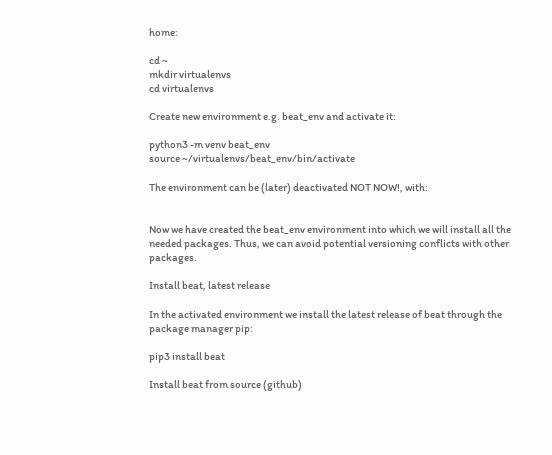home:

cd ~
mkdir virtualenvs
cd virtualenvs

Create new environment e.g. beat_env and activate it:

python3 -m venv beat_env
source ~/virtualenvs/beat_env/bin/activate

The environment can be (later) deactivated NOT NOW!, with:


Now we have created the beat_env environment into which we will install all the needed packages. Thus, we can avoid potential versioning conflicts with other packages.

Install beat, latest release

In the activated environment we install the latest release of beat through the package manager pip:

pip3 install beat

Install beat from source (github)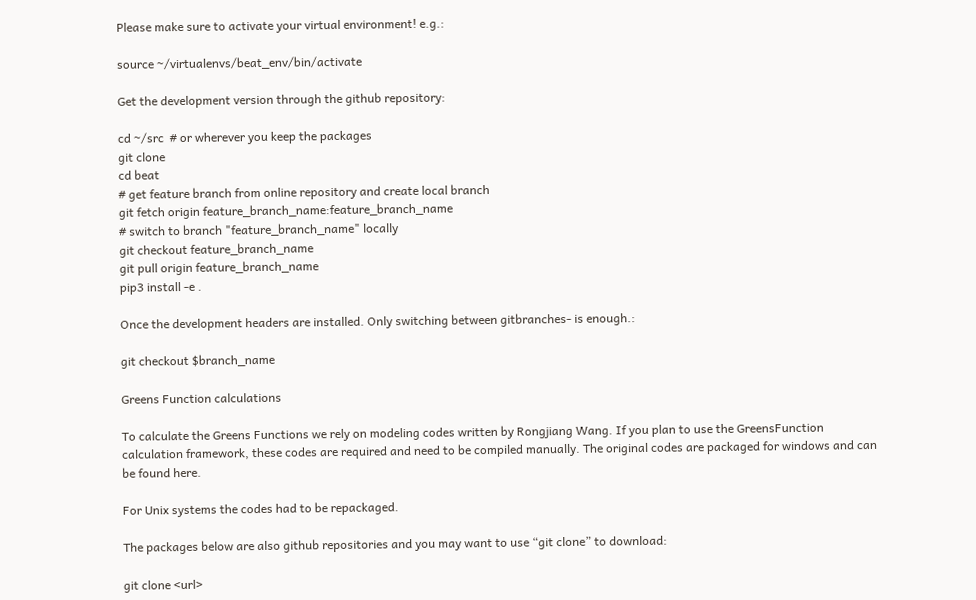Please make sure to activate your virtual environment! e.g.:

source ~/virtualenvs/beat_env/bin/activate

Get the development version through the github repository:

cd ~/src  # or wherever you keep the packages
git clone
cd beat
# get feature branch from online repository and create local branch
git fetch origin feature_branch_name:feature_branch_name
# switch to branch "feature_branch_name" locally
git checkout feature_branch_name
git pull origin feature_branch_name
pip3 install -e .

Once the development headers are installed. Only switching between gitbranches- is enough.:

git checkout $branch_name

Greens Function calculations

To calculate the Greens Functions we rely on modeling codes written by Rongjiang Wang. If you plan to use the GreensFunction calculation framework, these codes are required and need to be compiled manually. The original codes are packaged for windows and can be found here.

For Unix systems the codes had to be repackaged.

The packages below are also github repositories and you may want to use “git clone” to download:

git clone <url>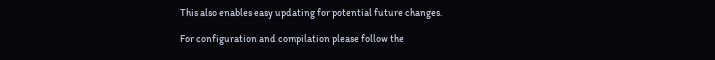This also enables easy updating for potential future changes.

For configuration and compilation please follow the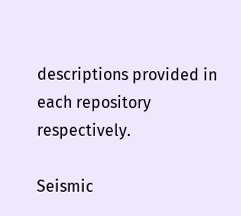descriptions provided in each repository respectively.

Seismic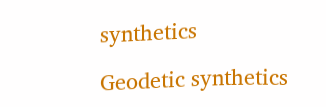synthetics

Geodetic synthetics